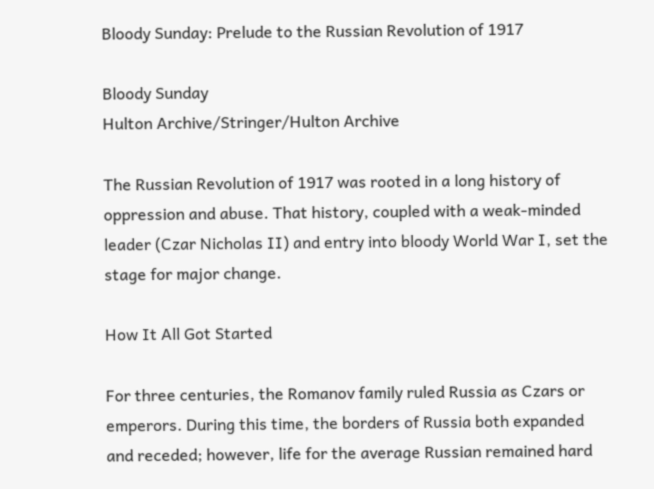Bloody Sunday: Prelude to the Russian Revolution of 1917

Bloody Sunday
Hulton Archive/Stringer/Hulton Archive

The Russian Revolution of 1917 was rooted in a long history of oppression and abuse. That history, coupled with a weak-minded leader (Czar Nicholas II) and entry into bloody World War I, set the stage for major change.

How It All Got Started

For three centuries, the Romanov family ruled Russia as Czars or emperors. During this time, the borders of Russia both expanded and receded; however, life for the average Russian remained hard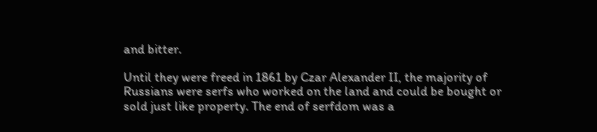and bitter.

Until they were freed in 1861 by Czar Alexander II, the majority of Russians were serfs who worked on the land and could be bought or sold just like property. The end of serfdom was a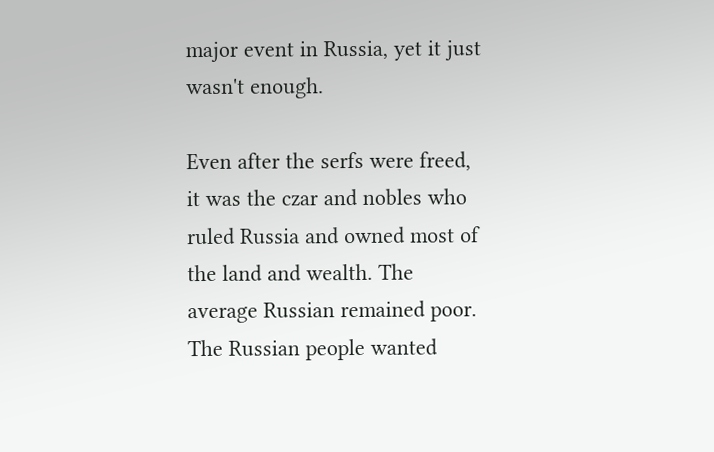major event in Russia, yet it just wasn't enough.

Even after the serfs were freed, it was the czar and nobles who ruled Russia and owned most of the land and wealth. The average Russian remained poor. The Russian people wanted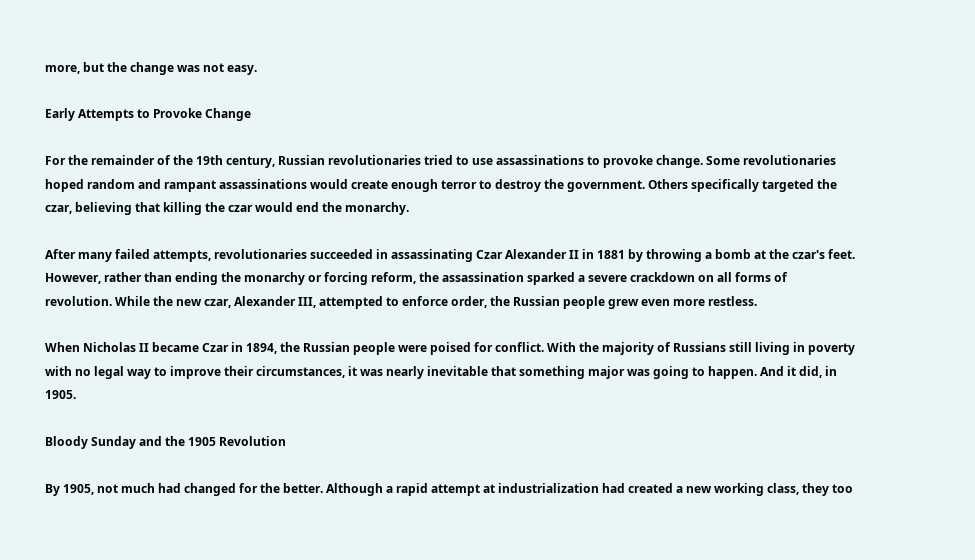more, but the change was not easy.

Early Attempts to Provoke Change

For the remainder of the 19th century, Russian revolutionaries tried to use assassinations to provoke change. Some revolutionaries hoped random and rampant assassinations would create enough terror to destroy the government. Others specifically targeted the czar, believing that killing the czar would end the monarchy.

After many failed attempts, revolutionaries succeeded in assassinating Czar Alexander II in 1881 by throwing a bomb at the czar's feet. However, rather than ending the monarchy or forcing reform, the assassination sparked a severe crackdown on all forms of revolution. While the new czar, Alexander III, attempted to enforce order, the Russian people grew even more restless.

When Nicholas II became Czar in 1894, the Russian people were poised for conflict. With the majority of Russians still living in poverty with no legal way to improve their circumstances, it was nearly inevitable that something major was going to happen. And it did, in 1905.

Bloody Sunday and the 1905 Revolution

By 1905, not much had changed for the better. Although a rapid attempt at industrialization had created a new working class, they too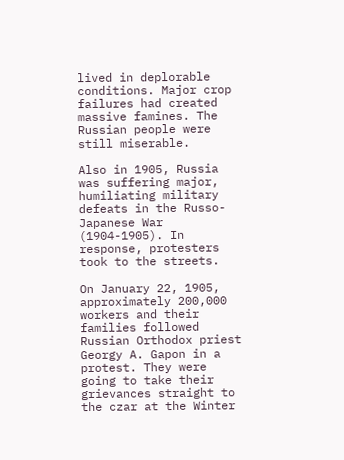lived in deplorable conditions. Major crop failures had created massive famines. The Russian people were still miserable.

Also in 1905, Russia was suffering major, humiliating military defeats in the Russo-Japanese War (1904-1905). In response, protesters took to the streets.

On January 22, 1905, approximately 200,000 workers and their families followed Russian Orthodox priest Georgy A. Gapon in a protest. They were going to take their grievances straight to the czar at the Winter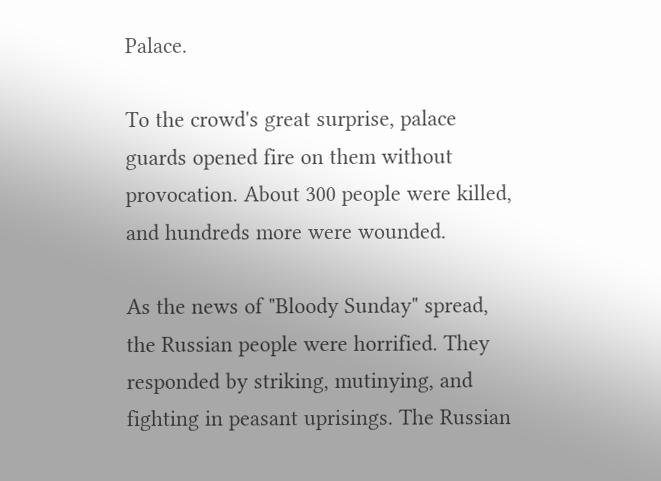Palace.

To the crowd's great surprise, palace guards opened fire on them without provocation. About 300 people were killed, and hundreds more were wounded.

As the news of "Bloody Sunday" spread, the Russian people were horrified. They responded by striking, mutinying, and fighting in peasant uprisings. The Russian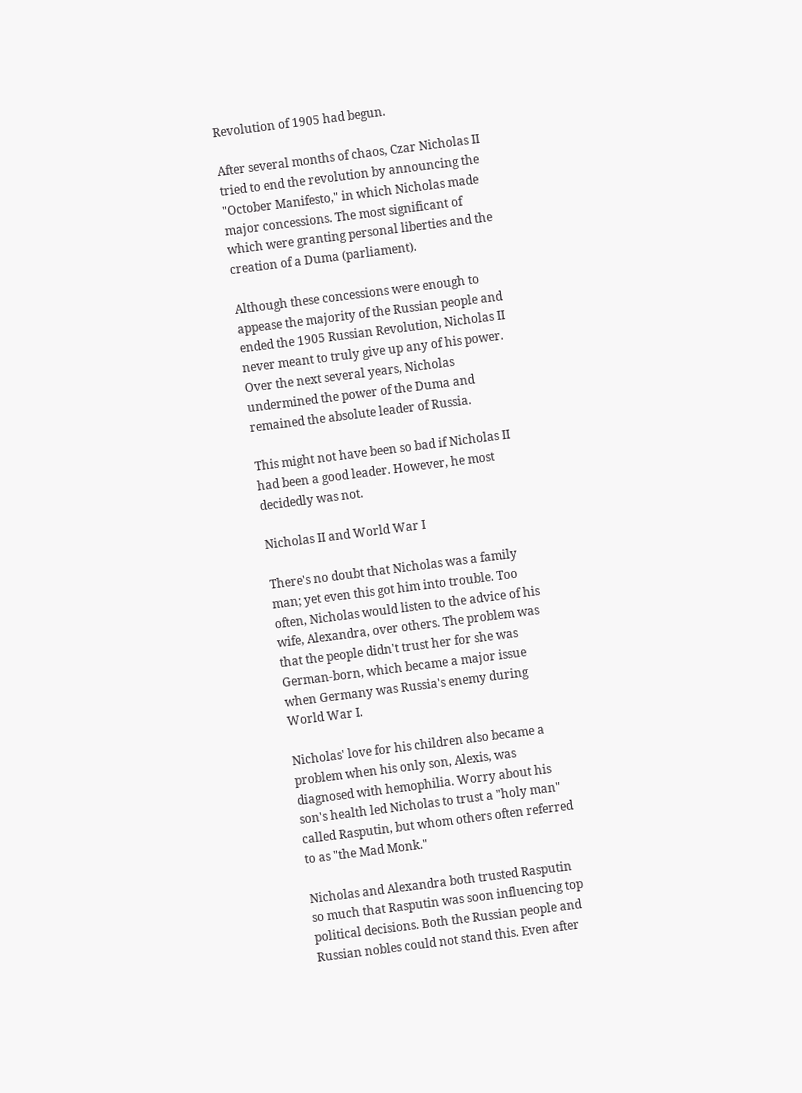Revolution of 1905 had begun.

After several months of chaos, Czar Nicholas II tried to end the revolution by announcing the "October Manifesto," in which Nicholas made major concessions. The most significant of which were granting personal liberties and the creation of a Duma (parliament).

Although these concessions were enough to appease the majority of the Russian people and ended the 1905 Russian Revolution, Nicholas II never meant to truly give up any of his power. Over the next several years, Nicholas undermined the power of the Duma and remained the absolute leader of Russia.

This might not have been so bad if Nicholas II had been a good leader. However, he most decidedly was not.

Nicholas II and World War I

There's no doubt that Nicholas was a family man; yet even this got him into trouble. Too often, Nicholas would listen to the advice of his wife, Alexandra, over others. The problem was that the people didn't trust her for she was German-born, which became a major issue when Germany was Russia's enemy during World War I.

Nicholas' love for his children also became a problem when his only son, Alexis, was diagnosed with hemophilia. Worry about his son's health led Nicholas to trust a "holy man" called Rasputin, but whom others often referred to as "the Mad Monk."

Nicholas and Alexandra both trusted Rasputin so much that Rasputin was soon influencing top political decisions. Both the Russian people and Russian nobles could not stand this. Even after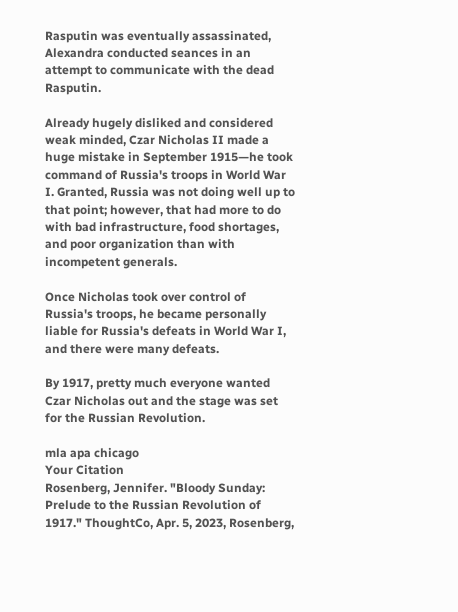Rasputin was eventually assassinated, Alexandra conducted seances in an attempt to communicate with the dead Rasputin.

Already hugely disliked and considered weak minded, Czar Nicholas II made a huge mistake in September 1915—he took command of Russia's troops in World War I. Granted, Russia was not doing well up to that point; however, that had more to do with bad infrastructure, food shortages, and poor organization than with incompetent generals.

Once Nicholas took over control of Russia's troops, he became personally liable for Russia's defeats in World War I, and there were many defeats.

By 1917, pretty much everyone wanted Czar Nicholas out and the stage was set for the Russian Revolution.

mla apa chicago
Your Citation
Rosenberg, Jennifer. "Bloody Sunday: Prelude to the Russian Revolution of 1917." ThoughtCo, Apr. 5, 2023, Rosenberg,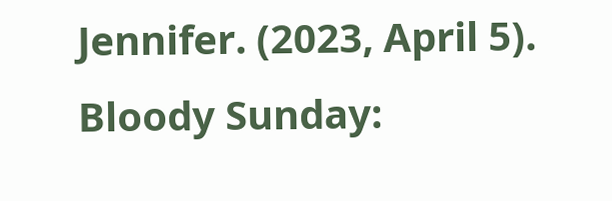Jennifer. (2023, April 5). Bloody Sunday: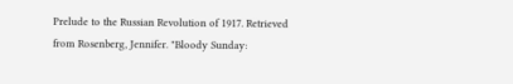Prelude to the Russian Revolution of 1917. Retrieved from Rosenberg, Jennifer. "Bloody Sunday: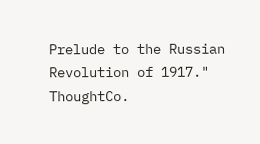Prelude to the Russian Revolution of 1917." ThoughtCo.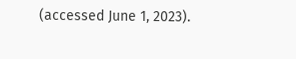(accessed June 1, 2023).